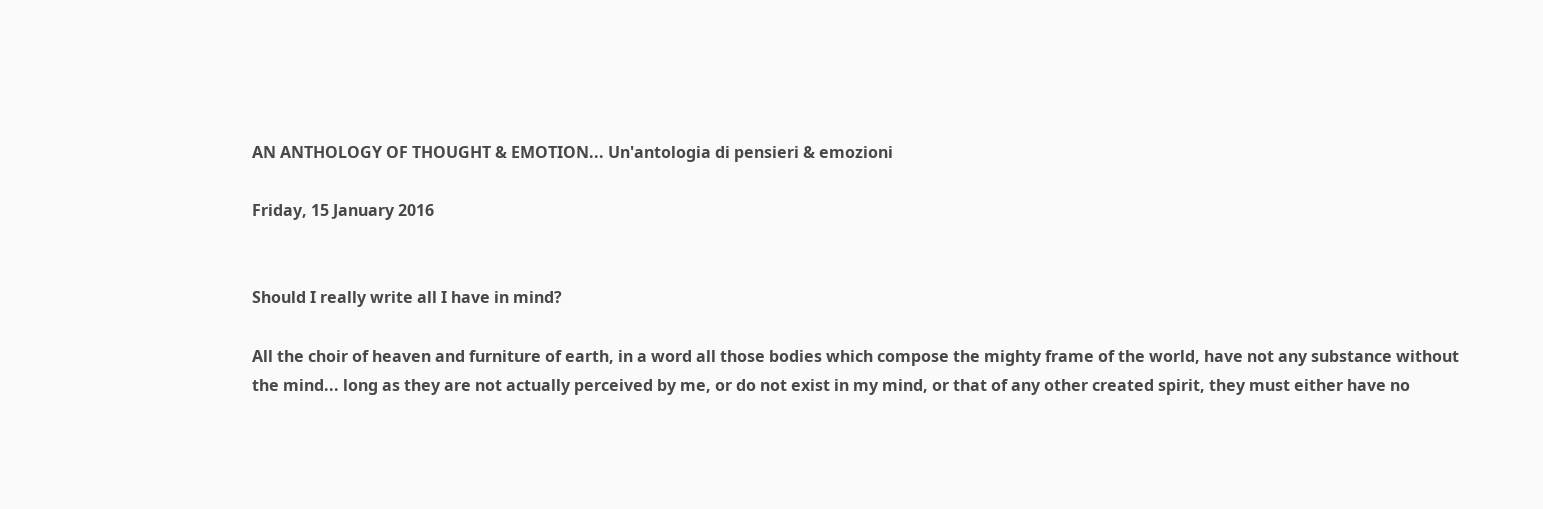AN ANTHOLOGY OF THOUGHT & EMOTION... Un'antologia di pensieri & emozioni

Friday, 15 January 2016


Should I really write all I have in mind?

All the choir of heaven and furniture of earth, in a word all those bodies which compose the mighty frame of the world, have not any substance without the mind... long as they are not actually perceived by me, or do not exist in my mind, or that of any other created spirit, they must either have no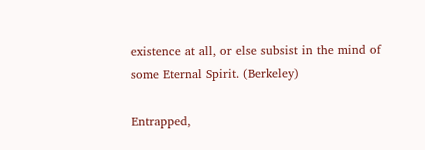existence at all, or else subsist in the mind of  some Eternal Spirit. (Berkeley)

Entrapped,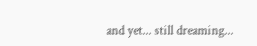and yet... still dreaming...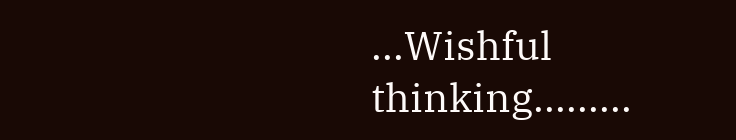...Wishful thinking.........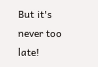But it's never too late!